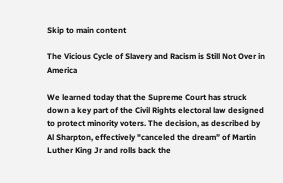Skip to main content

The Vicious Cycle of Slavery and Racism is Still Not Over in America

We learned today that the Supreme Court has struck down a key part of the Civil Rights electoral law designed to protect minority voters. The decision, as described by Al Sharpton, effectively "canceled the dream” of Martin Luther King Jr and rolls back the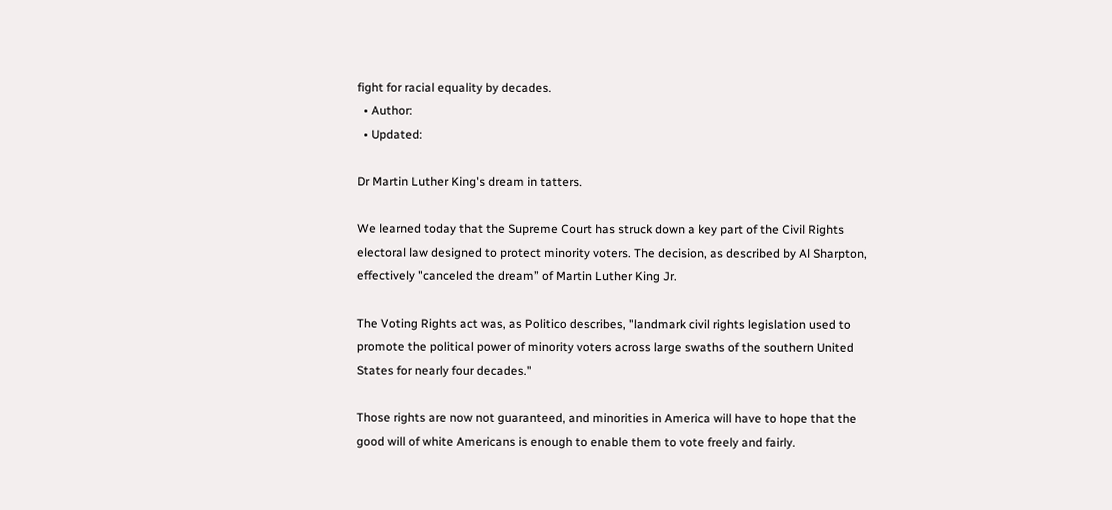fight for racial equality by decades.
  • Author:
  • Updated:

Dr Martin Luther King's dream in tatters.

We learned today that the Supreme Court has struck down a key part of the Civil Rights electoral law designed to protect minority voters. The decision, as described by Al Sharpton, effectively "canceled the dream” of Martin Luther King Jr.

The Voting Rights act was, as Politico describes, "landmark civil rights legislation used to promote the political power of minority voters across large swaths of the southern United States for nearly four decades."

Those rights are now not guaranteed, and minorities in America will have to hope that the good will of white Americans is enough to enable them to vote freely and fairly.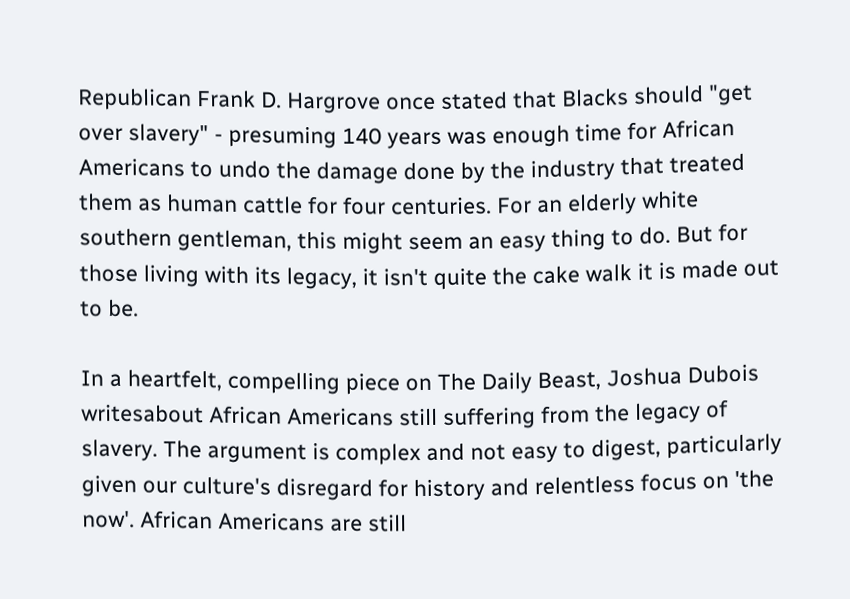Republican Frank D. Hargrove once stated that Blacks should "get over slavery" - presuming 140 years was enough time for African Americans to undo the damage done by the industry that treated them as human cattle for four centuries. For an elderly white southern gentleman, this might seem an easy thing to do. But for those living with its legacy, it isn't quite the cake walk it is made out to be.

In a heartfelt, compelling piece on The Daily Beast, Joshua Dubois writesabout African Americans still suffering from the legacy of slavery. The argument is complex and not easy to digest, particularly given our culture's disregard for history and relentless focus on 'the now'. African Americans are still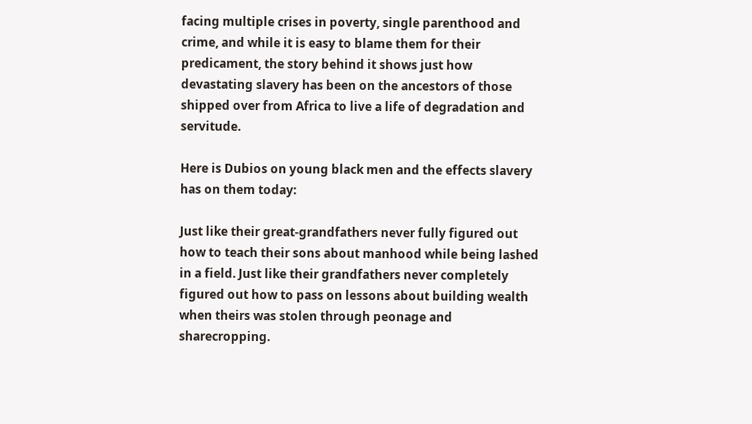facing multiple crises in poverty, single parenthood and crime, and while it is easy to blame them for their predicament, the story behind it shows just how devastating slavery has been on the ancestors of those shipped over from Africa to live a life of degradation and servitude.

Here is Dubios on young black men and the effects slavery has on them today:

Just like their great-grandfathers never fully figured out how to teach their sons about manhood while being lashed in a field. Just like their grandfathers never completely figured out how to pass on lessons about building wealth when theirs was stolen through peonage and sharecropping.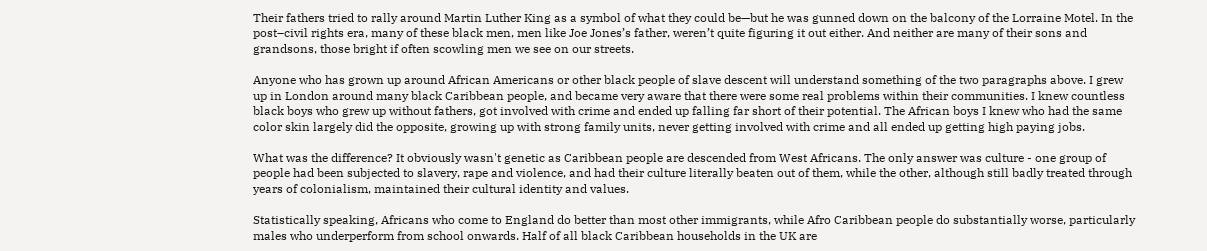Their fathers tried to rally around Martin Luther King as a symbol of what they could be—but he was gunned down on the balcony of the Lorraine Motel. In the post–civil rights era, many of these black men, men like Joe Jones’s father, weren’t quite figuring it out either. And neither are many of their sons and grandsons, those bright if often scowling men we see on our streets.

Anyone who has grown up around African Americans or other black people of slave descent will understand something of the two paragraphs above. I grew up in London around many black Caribbean people, and became very aware that there were some real problems within their communities. I knew countless black boys who grew up without fathers, got involved with crime and ended up falling far short of their potential. The African boys I knew who had the same color skin largely did the opposite, growing up with strong family units, never getting involved with crime and all ended up getting high paying jobs.

What was the difference? It obviously wasn't genetic as Caribbean people are descended from West Africans. The only answer was culture - one group of people had been subjected to slavery, rape and violence, and had their culture literally beaten out of them, while the other, although still badly treated through years of colonialism, maintained their cultural identity and values.

Statistically speaking, Africans who come to England do better than most other immigrants, while Afro Caribbean people do substantially worse, particularly males who underperform from school onwards. Half of all black Caribbean households in the UK are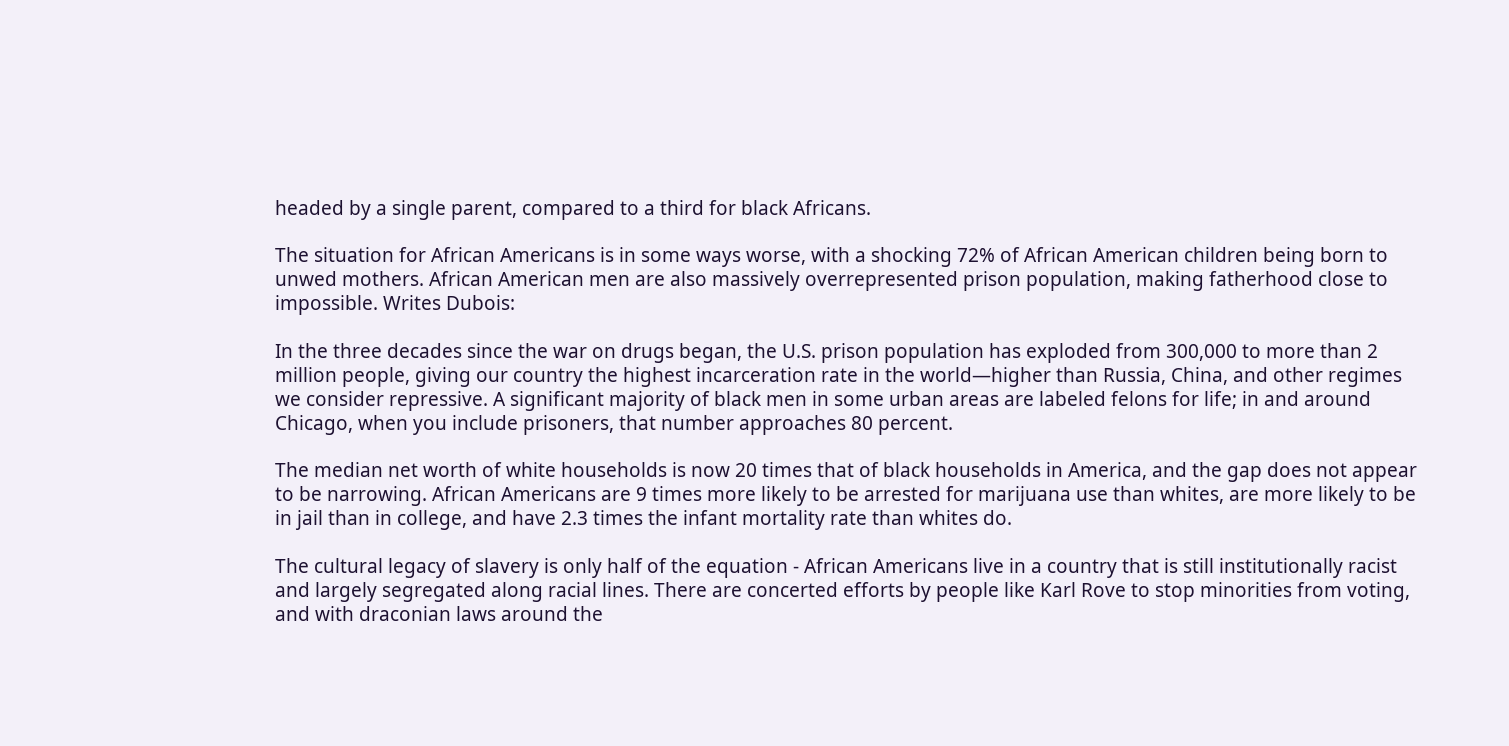headed by a single parent, compared to a third for black Africans.

The situation for African Americans is in some ways worse, with a shocking 72% of African American children being born to unwed mothers. African American men are also massively overrepresented prison population, making fatherhood close to impossible. Writes Dubois:

In the three decades since the war on drugs began, the U.S. prison population has exploded from 300,000 to more than 2 million people, giving our country the highest incarceration rate in the world—higher than Russia, China, and other regimes we consider repressive. A significant majority of black men in some urban areas are labeled felons for life; in and around Chicago, when you include prisoners, that number approaches 80 percent.

The median net worth of white households is now 20 times that of black households in America, and the gap does not appear to be narrowing. African Americans are 9 times more likely to be arrested for marijuana use than whites, are more likely to be in jail than in college, and have 2.3 times the infant mortality rate than whites do.

The cultural legacy of slavery is only half of the equation - African Americans live in a country that is still institutionally racist and largely segregated along racial lines. There are concerted efforts by people like Karl Rove to stop minorities from voting, and with draconian laws around the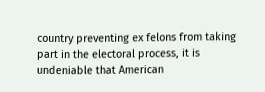country preventing ex felons from taking part in the electoral process, it is undeniable that American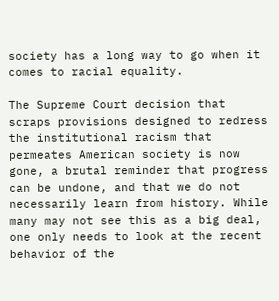society has a long way to go when it comes to racial equality.

The Supreme Court decision that scraps provisions designed to redress the institutional racism that permeates American society is now gone, a brutal reminder that progress can be undone, and that we do not necessarily learn from history. While many may not see this as a big deal, one only needs to look at the recent behavior of the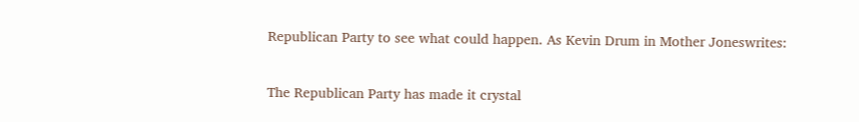Republican Party to see what could happen. As Kevin Drum in Mother Joneswrites:

The Republican Party has made it crystal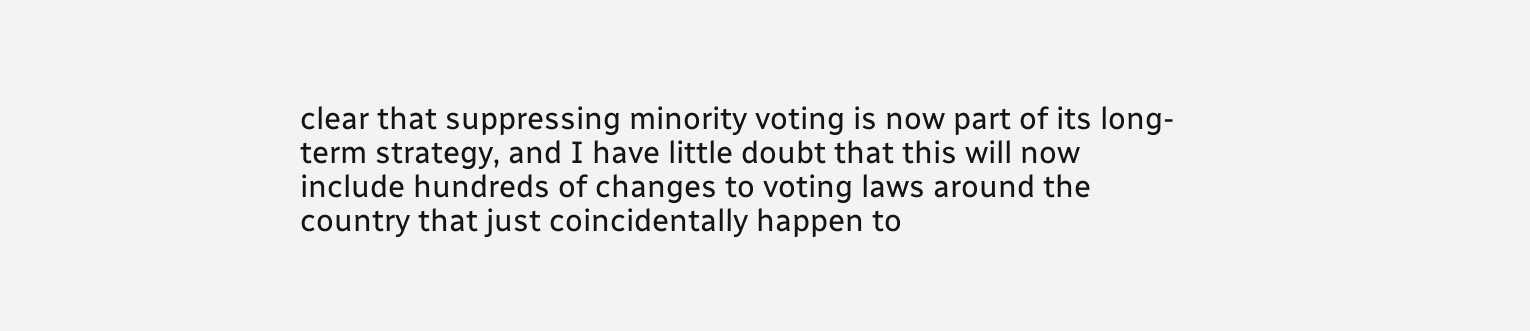clear that suppressing minority voting is now part of its long-term strategy, and I have little doubt that this will now include hundreds of changes to voting laws around the country that just coincidentally happen to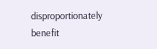disproportionately benefit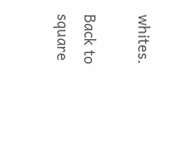whites.

Back to square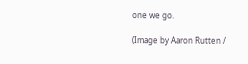one we go.

(Image by Aaron Rutten /